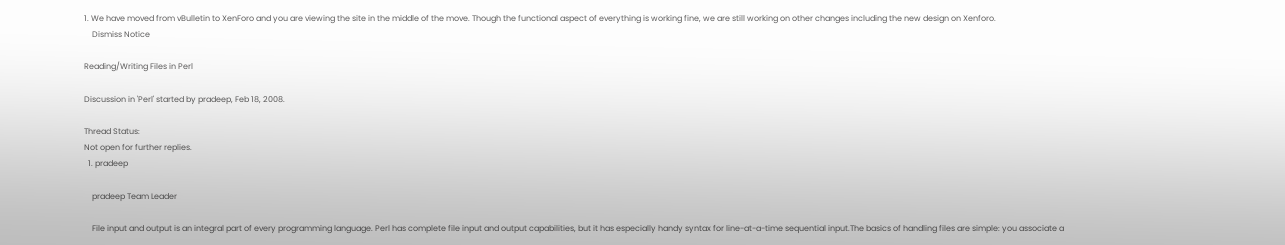1. We have moved from vBulletin to XenForo and you are viewing the site in the middle of the move. Though the functional aspect of everything is working fine, we are still working on other changes including the new design on Xenforo.
    Dismiss Notice

Reading/Writing Files in Perl

Discussion in 'Perl' started by pradeep, Feb 18, 2008.

Thread Status:
Not open for further replies.
  1. pradeep

    pradeep Team Leader

    File input and output is an integral part of every programming language. Perl has complete file input and output capabilities, but it has especially handy syntax for line-at-a-time sequential input.The basics of handling files are simple: you associate a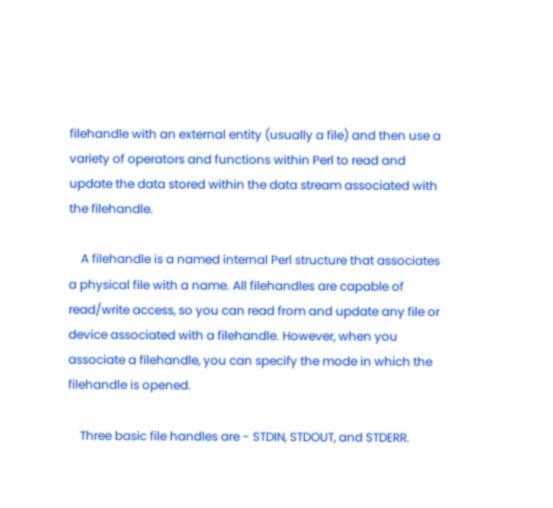filehandle with an external entity (usually a file) and then use a variety of operators and functions within Perl to read and update the data stored within the data stream associated with the filehandle.

    A filehandle is a named internal Perl structure that associates a physical file with a name. All filehandles are capable of read/write access, so you can read from and update any file or device associated with a filehandle. However, when you associate a filehandle, you can specify the mode in which the filehandle is opened.

    Three basic file handles are - STDIN, STDOUT, and STDERR.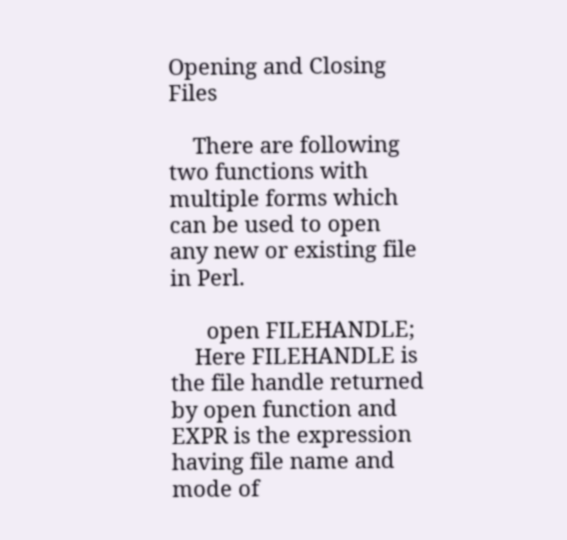Opening and Closing Files

    There are following two functions with multiple forms which can be used to open any new or existing file in Perl.

      open FILEHANDLE;
    Here FILEHANDLE is the file handle returned by open function and EXPR is the expression having file name and mode of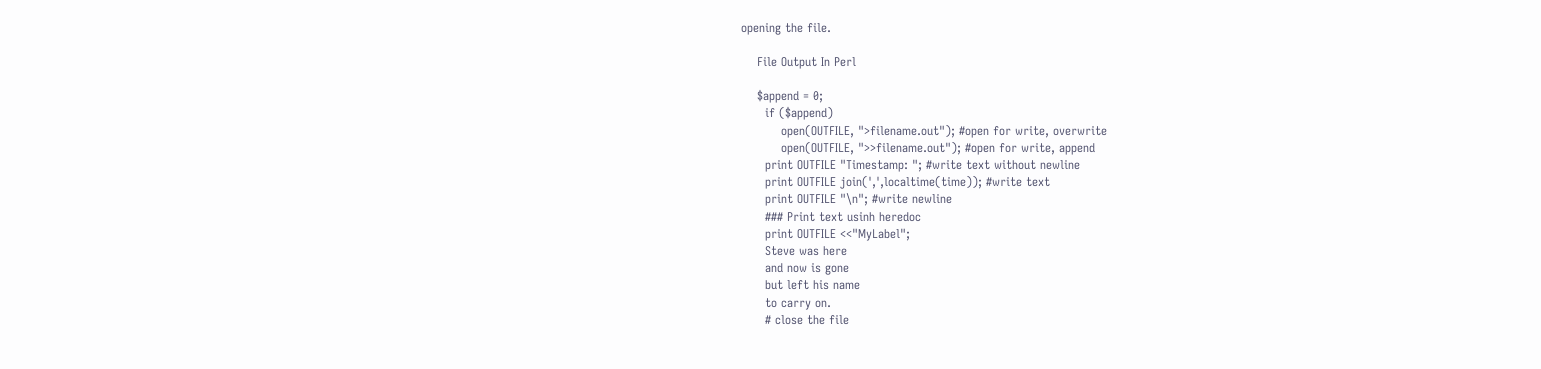opening the file.

    File Output In Perl

    $append = 0;
      if ($append)
          open(OUTFILE, ">filename.out"); #open for write, overwrite
          open(OUTFILE, ">>filename.out"); #open for write, append
      print OUTFILE "Timestamp: "; #write text without newline
      print OUTFILE join(',',localtime(time)); #write text
      print OUTFILE "\n"; #write newline
      ### Print text usinh heredoc
      print OUTFILE <<"MyLabel";
      Steve was here
      and now is gone
      but left his name
      to carry on.
      # close the file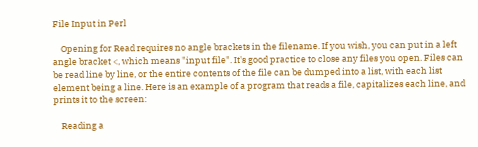File Input in Perl

    Opening for Read requires no angle brackets in the filename. If you wish, you can put in a left angle bracket <, which means "input file". It's good practice to close any files you open. Files can be read line by line, or the entire contents of the file can be dumped into a list, with each list element being a line. Here is an example of a program that reads a file, capitalizes each line, and prints it to the screen:

    Reading a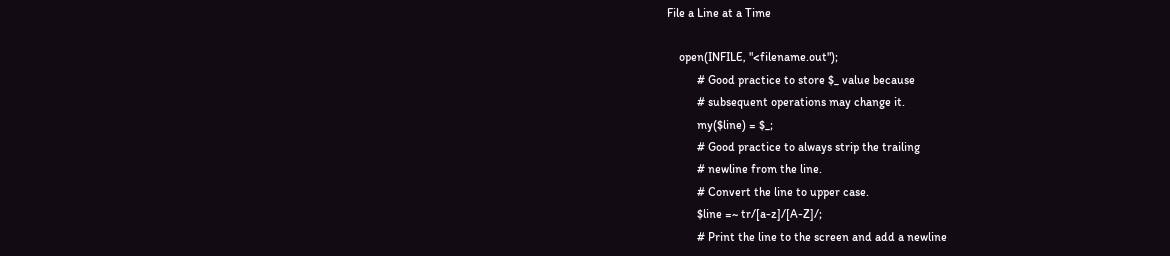File a Line at a Time

    open(INFILE, "<filename.out");
          # Good practice to store $_ value because
          # subsequent operations may change it.
          my($line) = $_;
          # Good practice to always strip the trailing
          # newline from the line.
          # Convert the line to upper case.
          $line =~ tr/[a-z]/[A-Z]/;
          # Print the line to the screen and add a newline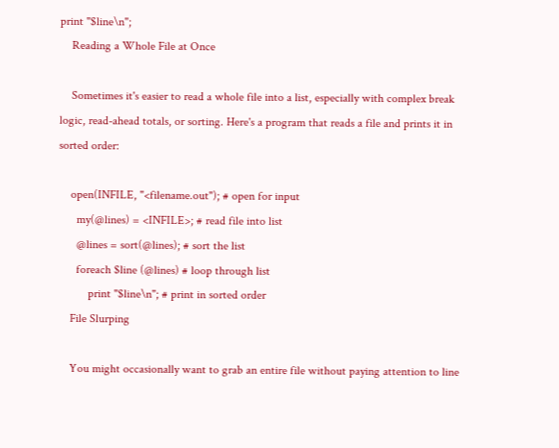print "$line\n";
    Reading a Whole File at Once

    Sometimes it's easier to read a whole file into a list, especially with complex break logic, read-ahead totals, or sorting. Here's a program that reads a file and prints it in sorted order:

    open(INFILE, "<filename.out"); # open for input
      my(@lines) = <INFILE>; # read file into list
      @lines = sort(@lines); # sort the list
      foreach $line (@lines) # loop through list
          print "$line\n"; # print in sorted order
    File Slurping

    You might occasionally want to grab an entire file without paying attention to line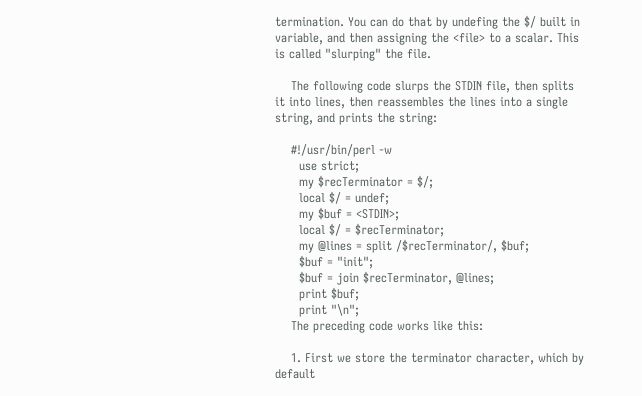termination. You can do that by undefing the $/ built in variable, and then assigning the <file> to a scalar. This is called "slurping" the file.

    The following code slurps the STDIN file, then splits it into lines, then reassembles the lines into a single string, and prints the string:

    #!/usr/bin/perl -w
      use strict;
      my $recTerminator = $/;
      local $/ = undef;
      my $buf = <STDIN>;
      local $/ = $recTerminator;
      my @lines = split /$recTerminator/, $buf;
      $buf = "init";
      $buf = join $recTerminator, @lines;
      print $buf;
      print "\n";
    The preceding code works like this:

    1. First we store the terminator character, which by default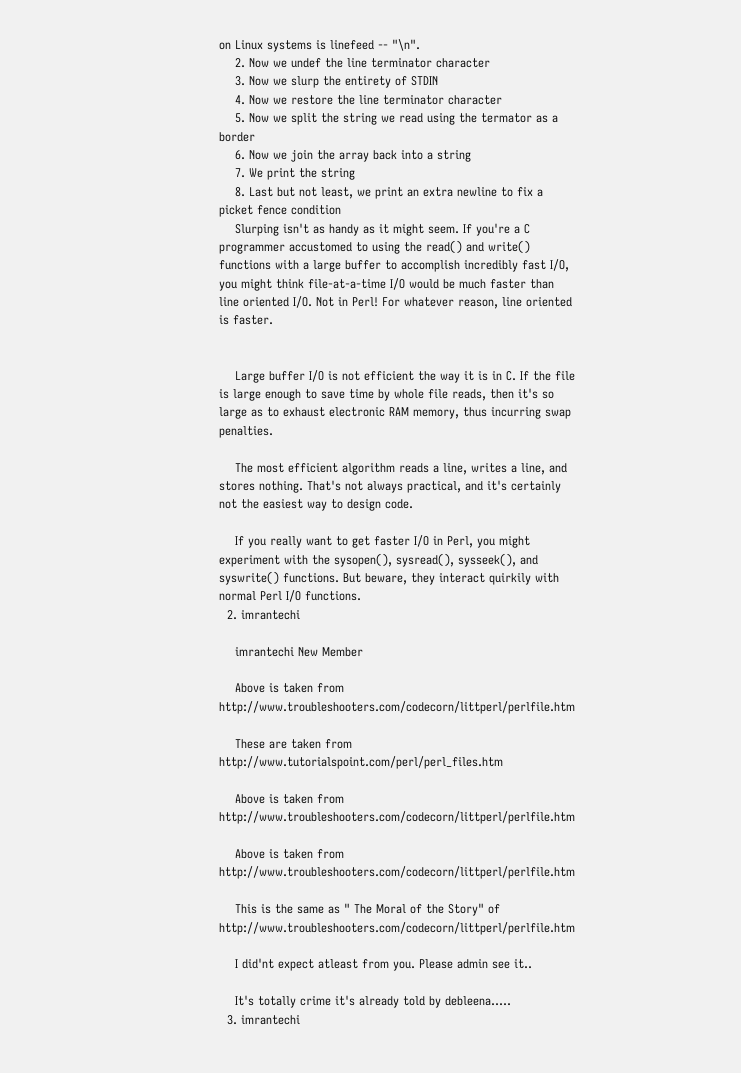on Linux systems is linefeed -- "\n".
    2. Now we undef the line terminator character
    3. Now we slurp the entirety of STDIN
    4. Now we restore the line terminator character
    5. Now we split the string we read using the termator as a border
    6. Now we join the array back into a string
    7. We print the string
    8. Last but not least, we print an extra newline to fix a picket fence condition
    Slurping isn't as handy as it might seem. If you're a C programmer accustomed to using the read() and write() functions with a large buffer to accomplish incredibly fast I/O, you might think file-at-a-time I/O would be much faster than line oriented I/O. Not in Perl! For whatever reason, line oriented is faster.


    Large buffer I/O is not efficient the way it is in C. If the file is large enough to save time by whole file reads, then it's so large as to exhaust electronic RAM memory, thus incurring swap penalties.

    The most efficient algorithm reads a line, writes a line, and stores nothing. That's not always practical, and it's certainly not the easiest way to design code.

    If you really want to get faster I/O in Perl, you might experiment with the sysopen(), sysread(), sysseek(), and syswrite() functions. But beware, they interact quirkily with normal Perl I/O functions.
  2. imrantechi

    imrantechi New Member

    Above is taken from http://www.troubleshooters.com/codecorn/littperl/perlfile.htm

    These are taken from http://www.tutorialspoint.com/perl/perl_files.htm

    Above is taken from http://www.troubleshooters.com/codecorn/littperl/perlfile.htm

    Above is taken from http://www.troubleshooters.com/codecorn/littperl/perlfile.htm

    This is the same as " The Moral of the Story" of http://www.troubleshooters.com/codecorn/littperl/perlfile.htm

    I did'nt expect atleast from you. Please admin see it..

    It's totally crime it's already told by debleena.....
  3. imrantechi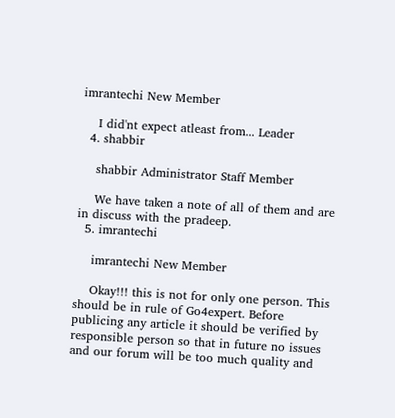imrantechi New Member

    I did'nt expect atleast from... Leader
  4. shabbir

    shabbir Administrator Staff Member

    We have taken a note of all of them and are in discuss with the pradeep.
  5. imrantechi

    imrantechi New Member

    Okay!!! this is not for only one person. This should be in rule of Go4expert. Before publicing any article it should be verified by responsible person so that in future no issues and our forum will be too much quality and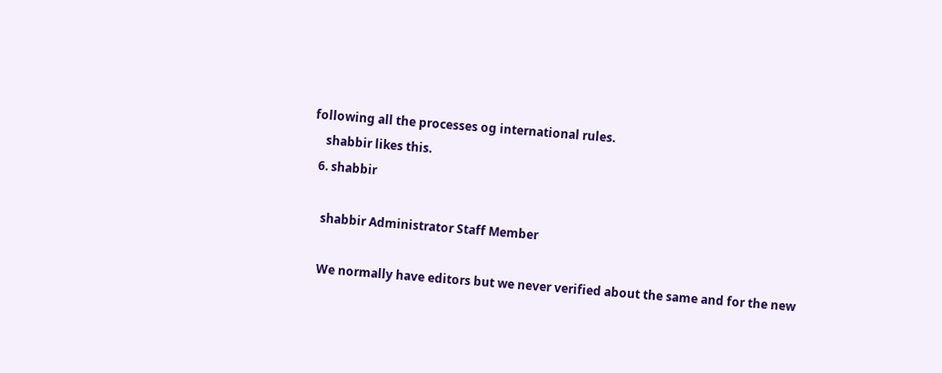following all the processes og international rules.
    shabbir likes this.
  6. shabbir

    shabbir Administrator Staff Member

    We normally have editors but we never verified about the same and for the new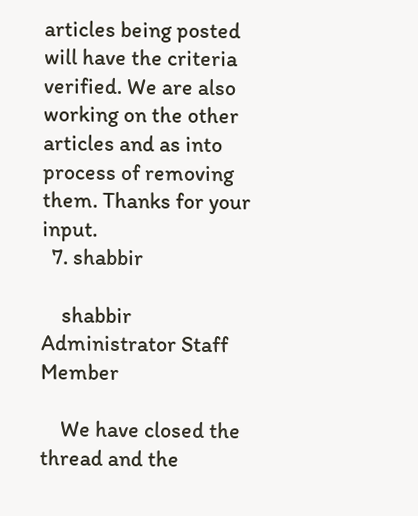articles being posted will have the criteria verified. We are also working on the other articles and as into process of removing them. Thanks for your input.
  7. shabbir

    shabbir Administrator Staff Member

    We have closed the thread and the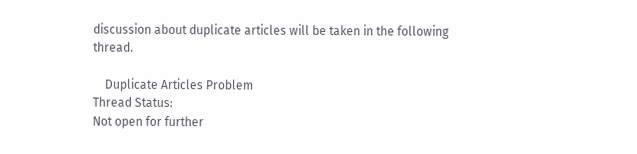discussion about duplicate articles will be taken in the following thread.

    Duplicate Articles Problem
Thread Status:
Not open for further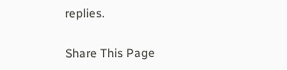replies.

Share This Page